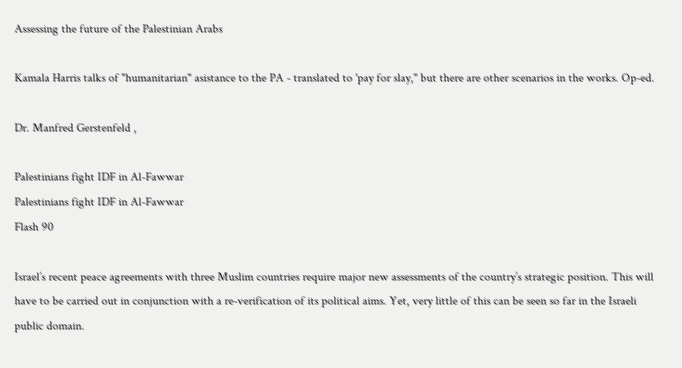Assessing the future of the Palestinian Arabs

Kamala Harris talks of "humanitarian" asistance to the PA - translated to 'pay for slay," but there are other scenarios in the works. Op-ed.

Dr. Manfred Gerstenfeld ,

Palestinians fight IDF in Al-Fawwar
Palestinians fight IDF in Al-Fawwar
Flash 90

Israel’s recent peace agreements with three Muslim countries require major new assessments of the country’s strategic position. This will have to be carried out in conjunction with a re-verification of its political aims. Yet, very little of this can be seen so far in the Israeli public domain.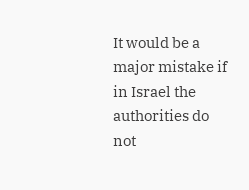It would be a major mistake if in Israel the authorities do not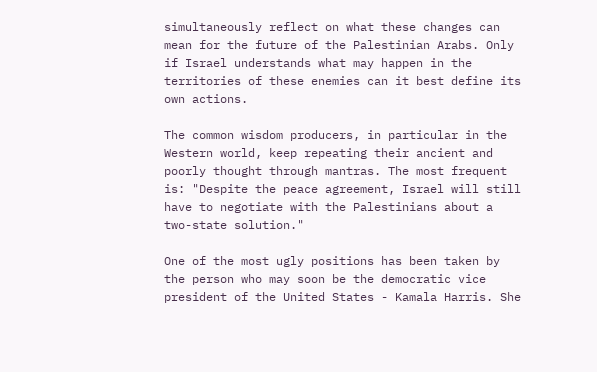simultaneously reflect on what these changes can mean for the future of the Palestinian Arabs. Only if Israel understands what may happen in the territories of these enemies can it best define its own actions.

The common wisdom producers, in particular in the Western world, keep repeating their ancient and poorly thought through mantras. The most frequent is: "Despite the peace agreement, Israel will still have to negotiate with the Palestinians about a two-state solution."

One of the most ugly positions has been taken by the person who may soon be the democratic vice president of the United States - Kamala Harris. She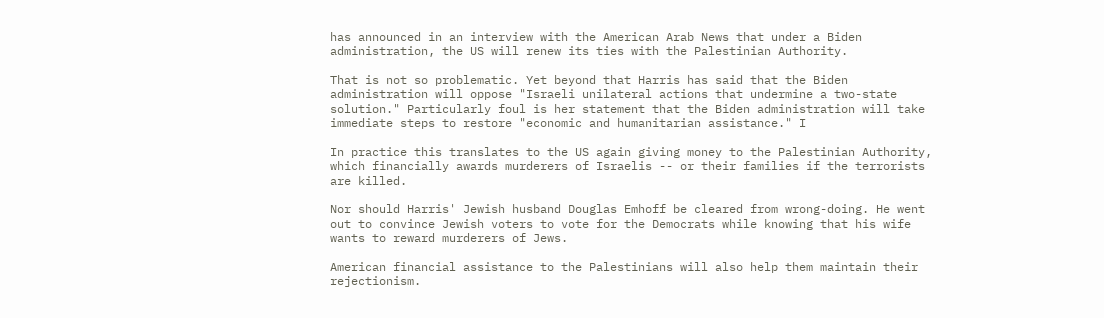has announced in an interview with the American Arab News that under a Biden administration, the US will renew its ties with the Palestinian Authority.

That is not so problematic. Yet beyond that Harris has said that the Biden administration will oppose "Israeli unilateral actions that undermine a two-state solution." Particularly foul is her statement that the Biden administration will take immediate steps to restore "economic and humanitarian assistance." I

In practice this translates to the US again giving money to the Palestinian Authority, which financially awards murderers of Israelis -- or their families if the terrorists are killed.

Nor should Harris' Jewish husband Douglas Emhoff be cleared from wrong-doing. He went out to convince Jewish voters to vote for the Democrats while knowing that his wife wants to reward murderers of Jews.

American financial assistance to the Palestinians will also help them maintain their rejectionism.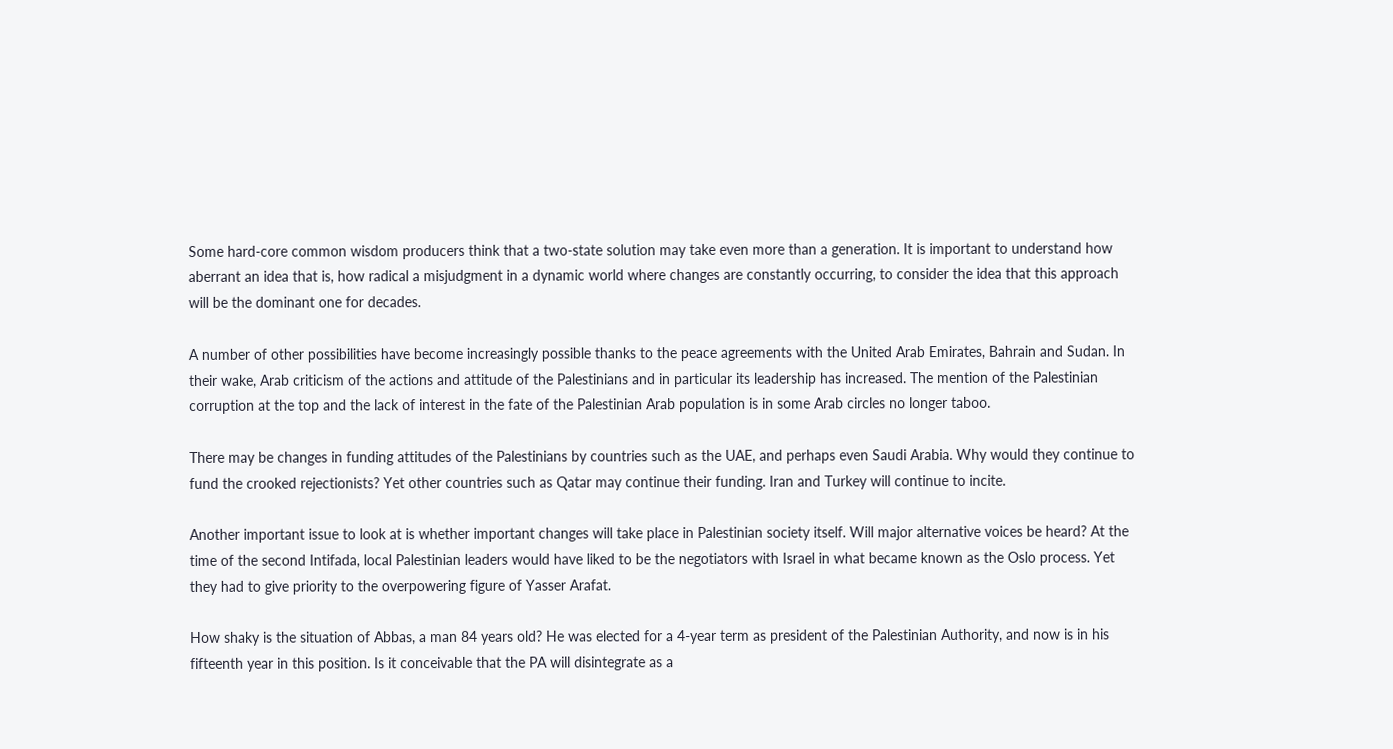Some hard-core common wisdom producers think that a two-state solution may take even more than a generation. It is important to understand how aberrant an idea that is, how radical a misjudgment in a dynamic world where changes are constantly occurring, to consider the idea that this approach will be the dominant one for decades.

A number of other possibilities have become increasingly possible thanks to the peace agreements with the United Arab Emirates, Bahrain and Sudan. In their wake, Arab criticism of the actions and attitude of the Palestinians and in particular its leadership has increased. The mention of the Palestinian corruption at the top and the lack of interest in the fate of the Palestinian Arab population is in some Arab circles no longer taboo.

There may be changes in funding attitudes of the Palestinians by countries such as the UAE, and perhaps even Saudi Arabia. Why would they continue to fund the crooked rejectionists? Yet other countries such as Qatar may continue their funding. Iran and Turkey will continue to incite.

Another important issue to look at is whether important changes will take place in Palestinian society itself. Will major alternative voices be heard? At the time of the second Intifada, local Palestinian leaders would have liked to be the negotiators with Israel in what became known as the Oslo process. Yet they had to give priority to the overpowering figure of Yasser Arafat.

How shaky is the situation of Abbas, a man 84 years old? He was elected for a 4-year term as president of the Palestinian Authority, and now is in his fifteenth year in this position. Is it conceivable that the PA will disintegrate as a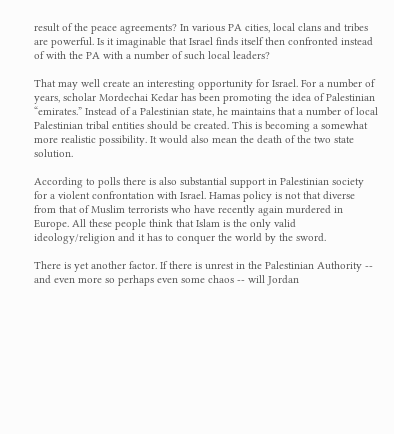result of the peace agreements? In various PA cities, local clans and tribes are powerful. Is it imaginable that Israel finds itself then confronted instead of with the PA with a number of such local leaders?

That may well create an interesting opportunity for Israel. For a number of years, scholar Mordechai Kedar has been promoting the idea of Palestinian “emirates.” Instead of a Palestinian state, he maintains that a number of local Palestinian tribal entities should be created. This is becoming a somewhat more realistic possibility. It would also mean the death of the two state solution.

According to polls there is also substantial support in Palestinian society for a violent confrontation with Israel. Hamas policy is not that diverse from that of Muslim terrorists who have recently again murdered in Europe. All these people think that Islam is the only valid ideology/religion and it has to conquer the world by the sword.

There is yet another factor. If there is unrest in the Palestinian Authority -- and even more so perhaps even some chaos -- will Jordan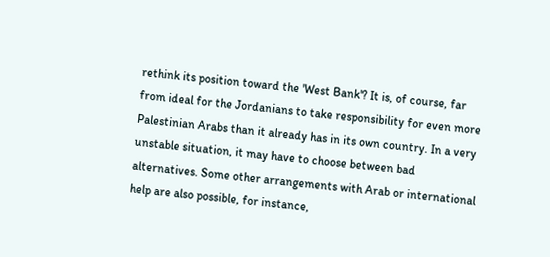rethink its position toward the 'West Bank'? It is, of course, far from ideal for the Jordanians to take responsibility for even more Palestinian Arabs than it already has in its own country. In a very unstable situation, it may have to choose between bad alternatives. Some other arrangements with Arab or international help are also possible, for instance,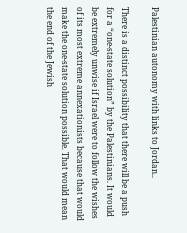Palestinian autonomy with links to Jordan..

There is a distinct possibility that there will be a push for a “one-state solution” by the Palestinians. It would be extremely unwise if Israel were to follow the wishes of its most extreme annexationists because that would make the one-state solution possible. That would mean the end of the Jewish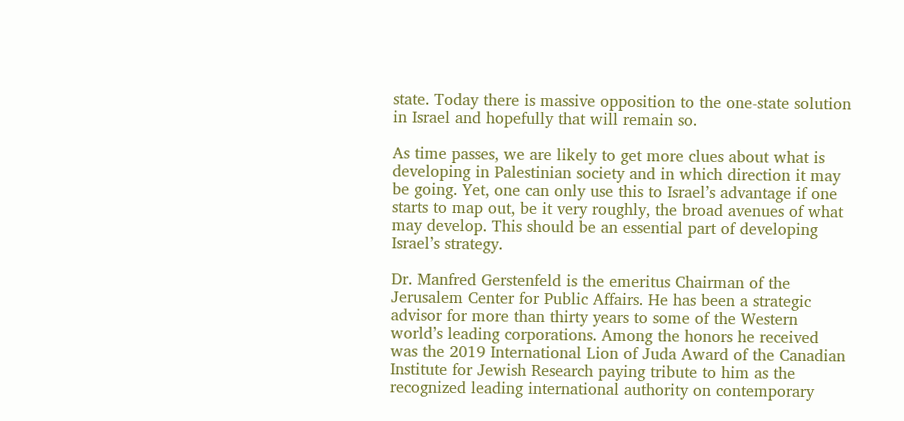state. Today there is massive opposition to the one-state solution in Israel and hopefully that will remain so.

As time passes, we are likely to get more clues about what is developing in Palestinian society and in which direction it may be going. Yet, one can only use this to Israel’s advantage if one starts to map out, be it very roughly, the broad avenues of what may develop. This should be an essential part of developing Israel’s strategy.

Dr. Manfred Gerstenfeld is the emeritus Chairman of the Jerusalem Center for Public Affairs. He has been a strategic advisor for more than thirty years to some of the Western world’s leading corporations. Among the honors he received was the 2019 International Lion of Juda Award of the Canadian Institute for Jewish Research paying tribute to him as the recognized leading international authority on contemporary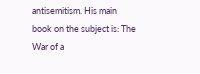antisemitism. His main book on the subject is: The War of a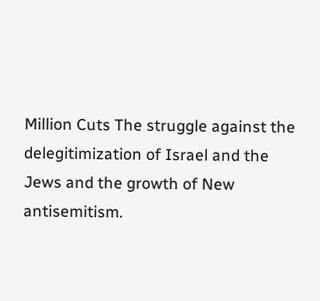Million Cuts The struggle against the delegitimization of Israel and the Jews and the growth of New antisemitism.